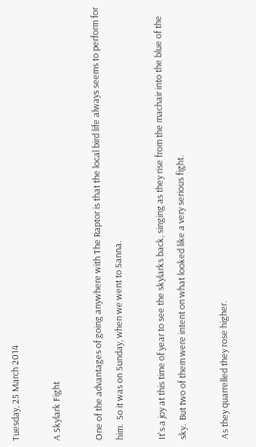Tuesday, 25 March 2014

A Skylark Fight

One of the advantages of going anywhere with The Raptor is that the local bird life always seems to perform for him.  So it was on Sunday, when we went to Sanna.

It's a joy at this time of year to see the skylarks back, singing as they rise from the machair into the blue of the sky.  But two of them were intent on what looked like a very serious fight.

As they quarrelled they rose higher.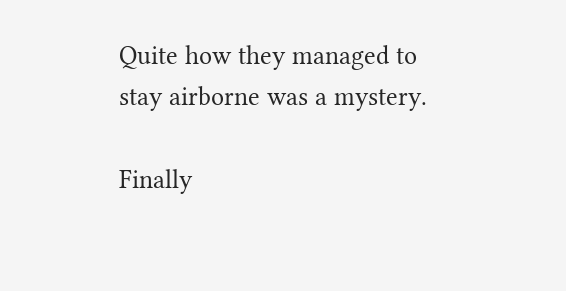Quite how they managed to stay airborne was a mystery.

Finally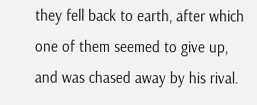they fell back to earth, after which one of them seemed to give up, and was chased away by his rival.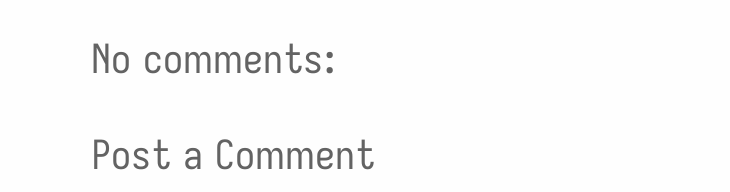No comments:

Post a Comment